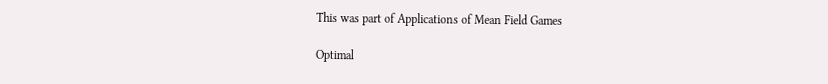This was part of Applications of Mean Field Games

Optimal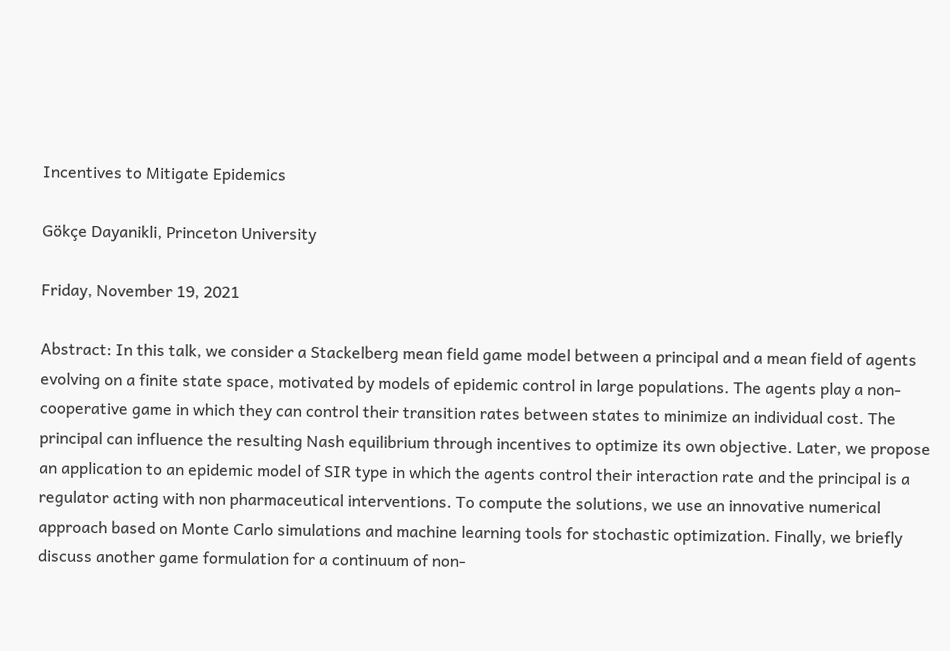Incentives to Mitigate Epidemics

Gökçe Dayanikli, Princeton University

Friday, November 19, 2021

Abstract: In this talk, we consider a Stackelberg mean field game model between a principal and a mean field of agents evolving on a finite state space, motivated by models of epidemic control in large populations. The agents play a non-cooperative game in which they can control their transition rates between states to minimize an individual cost. The principal can influence the resulting Nash equilibrium through incentives to optimize its own objective. Later, we propose an application to an epidemic model of SIR type in which the agents control their interaction rate and the principal is a regulator acting with non pharmaceutical interventions. To compute the solutions, we use an innovative numerical approach based on Monte Carlo simulations and machine learning tools for stochastic optimization. Finally, we briefly discuss another game formulation for a continuum of non-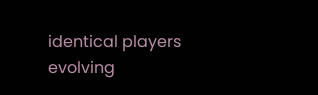identical players evolving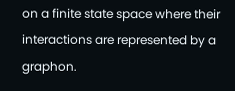on a finite state space where their interactions are represented by a graphon.